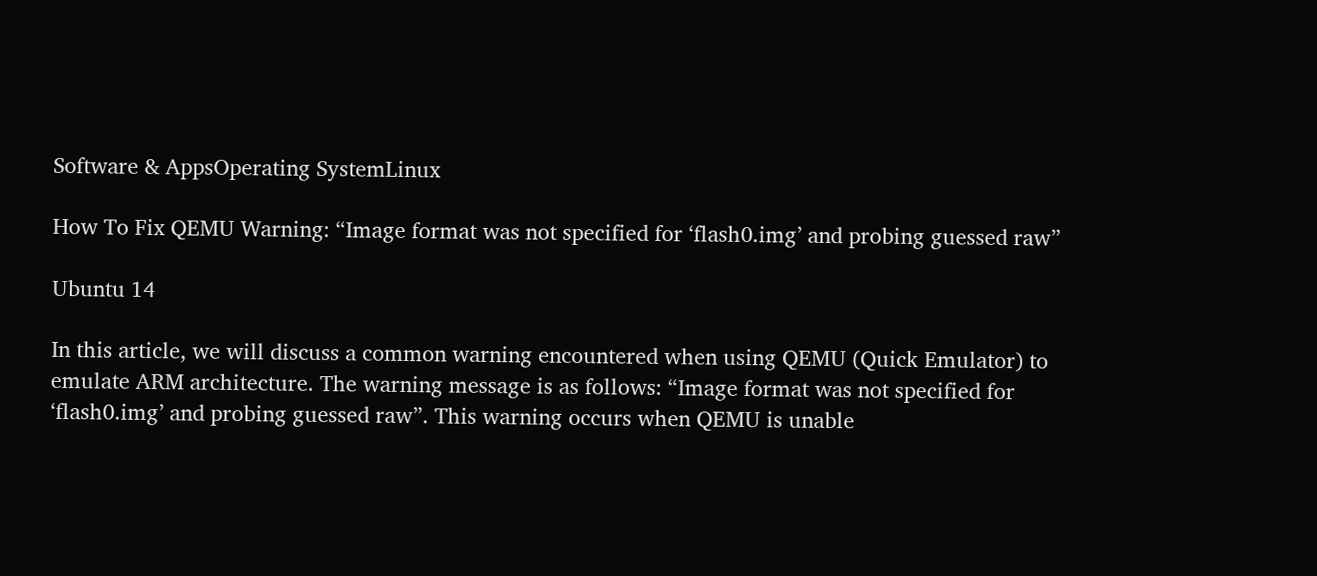Software & AppsOperating SystemLinux

How To Fix QEMU Warning: “Image format was not specified for ‘flash0.img’ and probing guessed raw”

Ubuntu 14

In this article, we will discuss a common warning encountered when using QEMU (Quick Emulator) to emulate ARM architecture. The warning message is as follows: “Image format was not specified for ‘flash0.img’ and probing guessed raw”. This warning occurs when QEMU is unable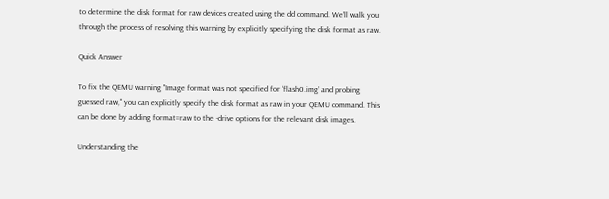to determine the disk format for raw devices created using the dd command. We’ll walk you through the process of resolving this warning by explicitly specifying the disk format as raw.

Quick Answer

To fix the QEMU warning "Image format was not specified for ‘flash0.img’ and probing guessed raw," you can explicitly specify the disk format as raw in your QEMU command. This can be done by adding format=raw to the -drive options for the relevant disk images.

Understanding the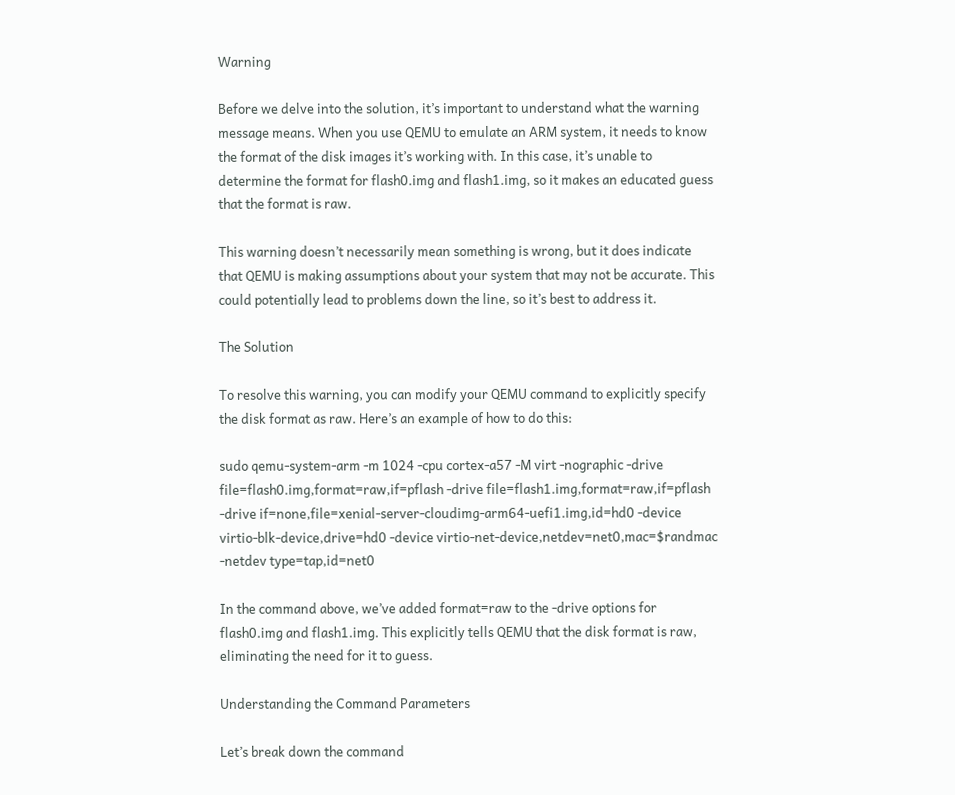Warning

Before we delve into the solution, it’s important to understand what the warning message means. When you use QEMU to emulate an ARM system, it needs to know the format of the disk images it’s working with. In this case, it’s unable to determine the format for flash0.img and flash1.img, so it makes an educated guess that the format is raw.

This warning doesn’t necessarily mean something is wrong, but it does indicate that QEMU is making assumptions about your system that may not be accurate. This could potentially lead to problems down the line, so it’s best to address it.

The Solution

To resolve this warning, you can modify your QEMU command to explicitly specify the disk format as raw. Here’s an example of how to do this:

sudo qemu-system-arm -m 1024 -cpu cortex-a57 -M virt -nographic -drive file=flash0.img,format=raw,if=pflash -drive file=flash1.img,format=raw,if=pflash -drive if=none,file=xenial-server-cloudimg-arm64-uefi1.img,id=hd0 -device virtio-blk-device,drive=hd0 -device virtio-net-device,netdev=net0,mac=$randmac -netdev type=tap,id=net0

In the command above, we’ve added format=raw to the -drive options for flash0.img and flash1.img. This explicitly tells QEMU that the disk format is raw, eliminating the need for it to guess.

Understanding the Command Parameters

Let’s break down the command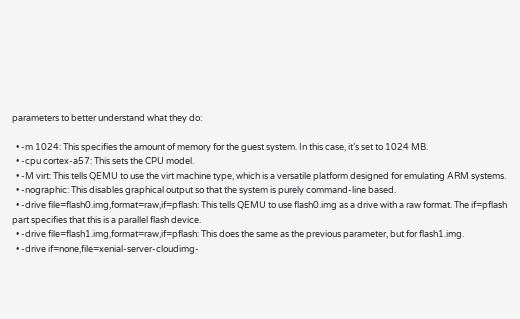parameters to better understand what they do:

  • -m 1024: This specifies the amount of memory for the guest system. In this case, it’s set to 1024 MB.
  • -cpu cortex-a57: This sets the CPU model.
  • -M virt: This tells QEMU to use the virt machine type, which is a versatile platform designed for emulating ARM systems.
  • -nographic: This disables graphical output so that the system is purely command-line based.
  • -drive file=flash0.img,format=raw,if=pflash: This tells QEMU to use flash0.img as a drive with a raw format. The if=pflash part specifies that this is a parallel flash device.
  • -drive file=flash1.img,format=raw,if=pflash: This does the same as the previous parameter, but for flash1.img.
  • -drive if=none,file=xenial-server-cloudimg-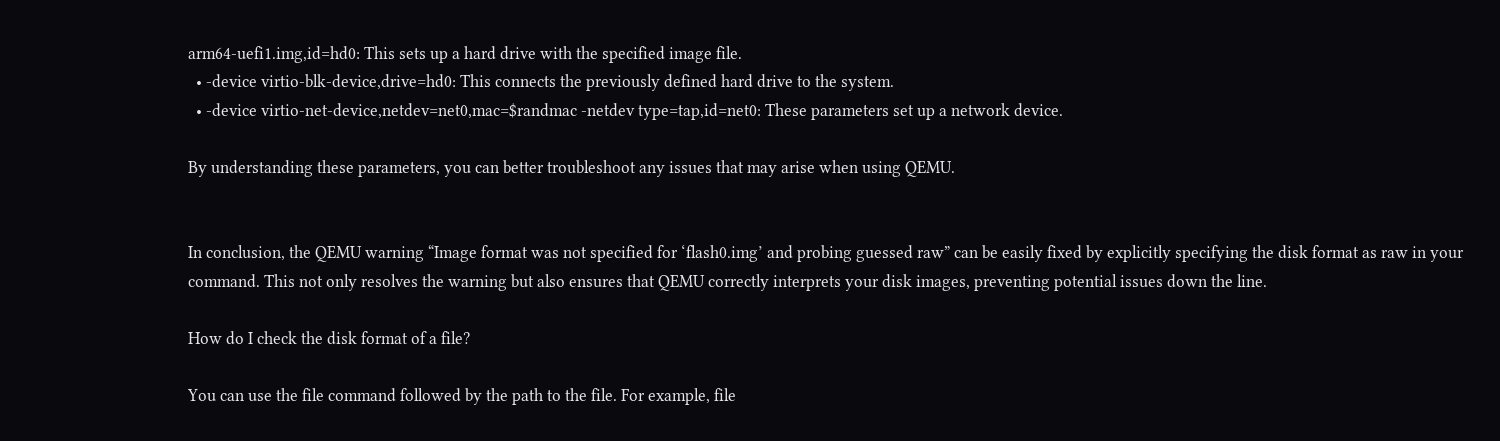arm64-uefi1.img,id=hd0: This sets up a hard drive with the specified image file.
  • -device virtio-blk-device,drive=hd0: This connects the previously defined hard drive to the system.
  • -device virtio-net-device,netdev=net0,mac=$randmac -netdev type=tap,id=net0: These parameters set up a network device.

By understanding these parameters, you can better troubleshoot any issues that may arise when using QEMU.


In conclusion, the QEMU warning “Image format was not specified for ‘flash0.img’ and probing guessed raw” can be easily fixed by explicitly specifying the disk format as raw in your command. This not only resolves the warning but also ensures that QEMU correctly interprets your disk images, preventing potential issues down the line.

How do I check the disk format of a file?

You can use the file command followed by the path to the file. For example, file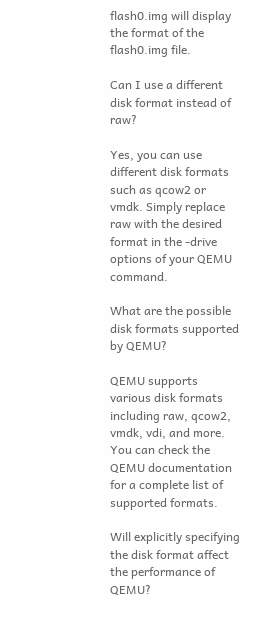flash0.img will display the format of the flash0.img file.

Can I use a different disk format instead of raw?

Yes, you can use different disk formats such as qcow2 or vmdk. Simply replace raw with the desired format in the -drive options of your QEMU command.

What are the possible disk formats supported by QEMU?

QEMU supports various disk formats including raw, qcow2, vmdk, vdi, and more. You can check the QEMU documentation for a complete list of supported formats.

Will explicitly specifying the disk format affect the performance of QEMU?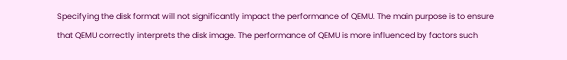Specifying the disk format will not significantly impact the performance of QEMU. The main purpose is to ensure that QEMU correctly interprets the disk image. The performance of QEMU is more influenced by factors such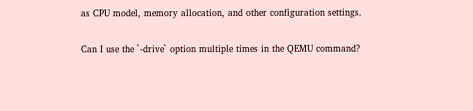as CPU model, memory allocation, and other configuration settings.

Can I use the `-drive` option multiple times in the QEMU command?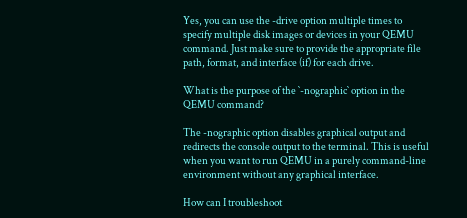Yes, you can use the -drive option multiple times to specify multiple disk images or devices in your QEMU command. Just make sure to provide the appropriate file path, format, and interface (if) for each drive.

What is the purpose of the `-nographic` option in the QEMU command?

The -nographic option disables graphical output and redirects the console output to the terminal. This is useful when you want to run QEMU in a purely command-line environment without any graphical interface.

How can I troubleshoot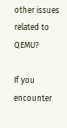other issues related to QEMU?

If you encounter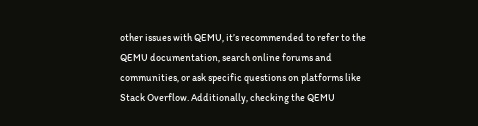other issues with QEMU, it’s recommended to refer to the QEMU documentation, search online forums and communities, or ask specific questions on platforms like Stack Overflow. Additionally, checking the QEMU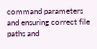command parameters and ensuring correct file paths and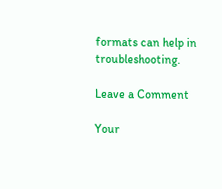formats can help in troubleshooting.

Leave a Comment

Your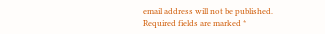email address will not be published. Required fields are marked *